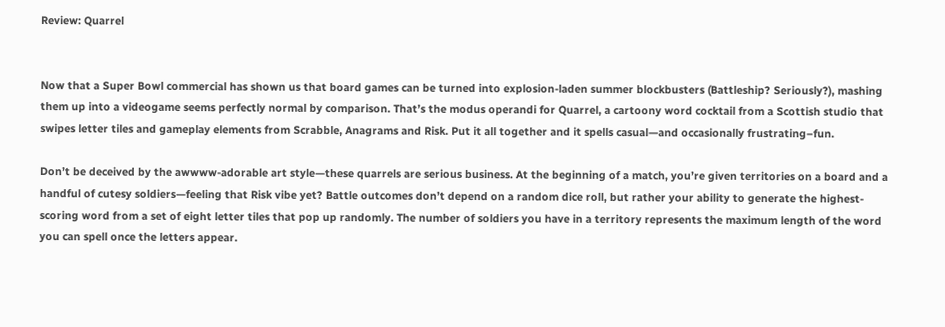Review: Quarrel


Now that a Super Bowl commercial has shown us that board games can be turned into explosion-laden summer blockbusters (Battleship? Seriously?), mashing them up into a videogame seems perfectly normal by comparison. That’s the modus operandi for Quarrel, a cartoony word cocktail from a Scottish studio that swipes letter tiles and gameplay elements from Scrabble, Anagrams and Risk. Put it all together and it spells casual—and occasionally frustrating–fun.

Don’t be deceived by the awwww-adorable art style—these quarrels are serious business. At the beginning of a match, you’re given territories on a board and a handful of cutesy soldiers—feeling that Risk vibe yet? Battle outcomes don’t depend on a random dice roll, but rather your ability to generate the highest-scoring word from a set of eight letter tiles that pop up randomly. The number of soldiers you have in a territory represents the maximum length of the word you can spell once the letters appear.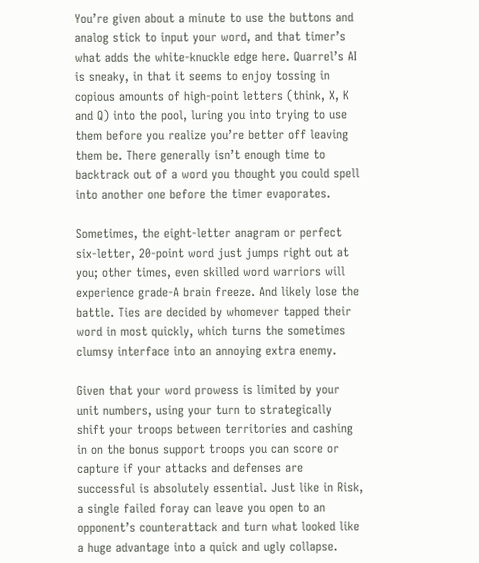You’re given about a minute to use the buttons and analog stick to input your word, and that timer’s what adds the white-knuckle edge here. Quarrel’s AI is sneaky, in that it seems to enjoy tossing in copious amounts of high-point letters (think, X, K and Q) into the pool, luring you into trying to use them before you realize you’re better off leaving them be. There generally isn’t enough time to backtrack out of a word you thought you could spell into another one before the timer evaporates.

Sometimes, the eight-letter anagram or perfect six-letter, 20-point word just jumps right out at you; other times, even skilled word warriors will experience grade-A brain freeze. And likely lose the battle. Ties are decided by whomever tapped their word in most quickly, which turns the sometimes clumsy interface into an annoying extra enemy.

Given that your word prowess is limited by your unit numbers, using your turn to strategically shift your troops between territories and cashing in on the bonus support troops you can score or capture if your attacks and defenses are successful is absolutely essential. Just like in Risk, a single failed foray can leave you open to an opponent’s counterattack and turn what looked like a huge advantage into a quick and ugly collapse.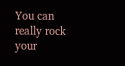You can really rock your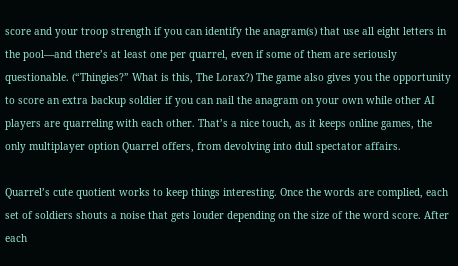score and your troop strength if you can identify the anagram(s) that use all eight letters in the pool—and there’s at least one per quarrel, even if some of them are seriously questionable. (“Thingies?” What is this, The Lorax?) The game also gives you the opportunity to score an extra backup soldier if you can nail the anagram on your own while other AI players are quarreling with each other. That’s a nice touch, as it keeps online games, the only multiplayer option Quarrel offers, from devolving into dull spectator affairs.

Quarrel’s cute quotient works to keep things interesting. Once the words are complied, each set of soldiers shouts a noise that gets louder depending on the size of the word score. After each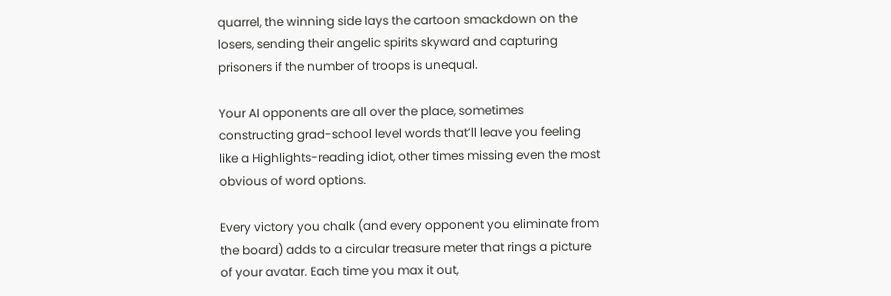quarrel, the winning side lays the cartoon smackdown on the losers, sending their angelic spirits skyward and capturing prisoners if the number of troops is unequal.

Your AI opponents are all over the place, sometimes constructing grad-school level words that’ll leave you feeling like a Highlights-reading idiot, other times missing even the most obvious of word options.

Every victory you chalk (and every opponent you eliminate from the board) adds to a circular treasure meter that rings a picture of your avatar. Each time you max it out,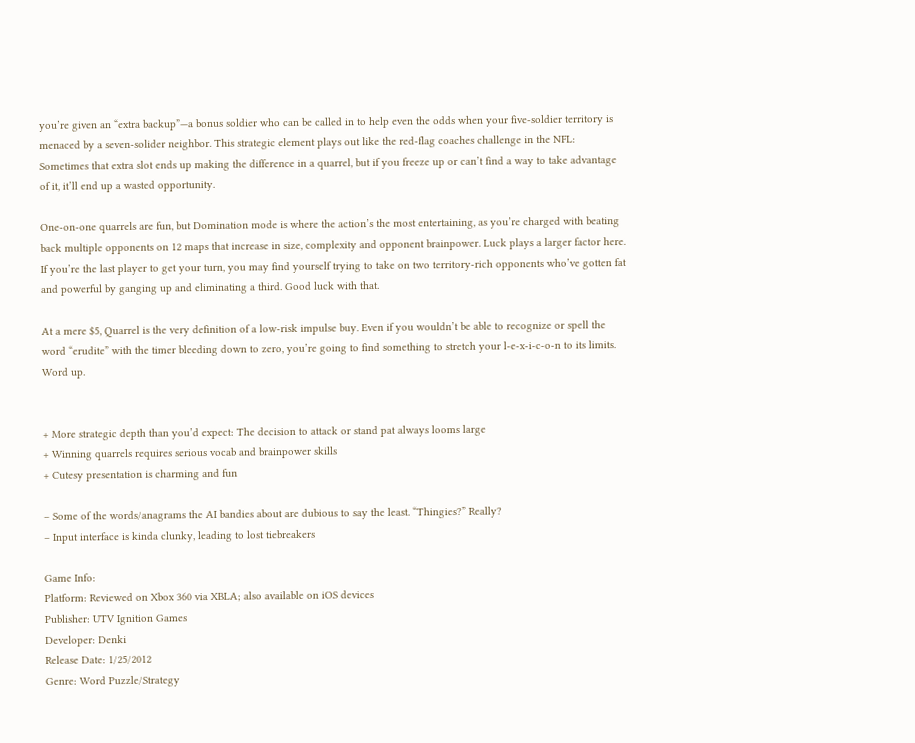you’re given an “extra backup”—a bonus soldier who can be called in to help even the odds when your five-soldier territory is menaced by a seven-solider neighbor. This strategic element plays out like the red-flag coaches challenge in the NFL: Sometimes that extra slot ends up making the difference in a quarrel, but if you freeze up or can’t find a way to take advantage of it, it’ll end up a wasted opportunity.

One-on-one quarrels are fun, but Domination mode is where the action’s the most entertaining, as you’re charged with beating back multiple opponents on 12 maps that increase in size, complexity and opponent brainpower. Luck plays a larger factor here. If you’re the last player to get your turn, you may find yourself trying to take on two territory-rich opponents who’ve gotten fat and powerful by ganging up and eliminating a third. Good luck with that.

At a mere $5, Quarrel is the very definition of a low-risk impulse buy. Even if you wouldn’t be able to recognize or spell the word “erudite” with the timer bleeding down to zero, you’re going to find something to stretch your l-e-x-i-c-o-n to its limits. Word up.


+ More strategic depth than you’d expect: The decision to attack or stand pat always looms large
+ Winning quarrels requires serious vocab and brainpower skills
+ Cutesy presentation is charming and fun

– Some of the words/anagrams the AI bandies about are dubious to say the least. “Thingies?” Really?
– Input interface is kinda clunky, leading to lost tiebreakers

Game Info:
Platform: Reviewed on Xbox 360 via XBLA; also available on iOS devices
Publisher: UTV Ignition Games
Developer: Denki
Release Date: 1/25/2012
Genre: Word Puzzle/Strategy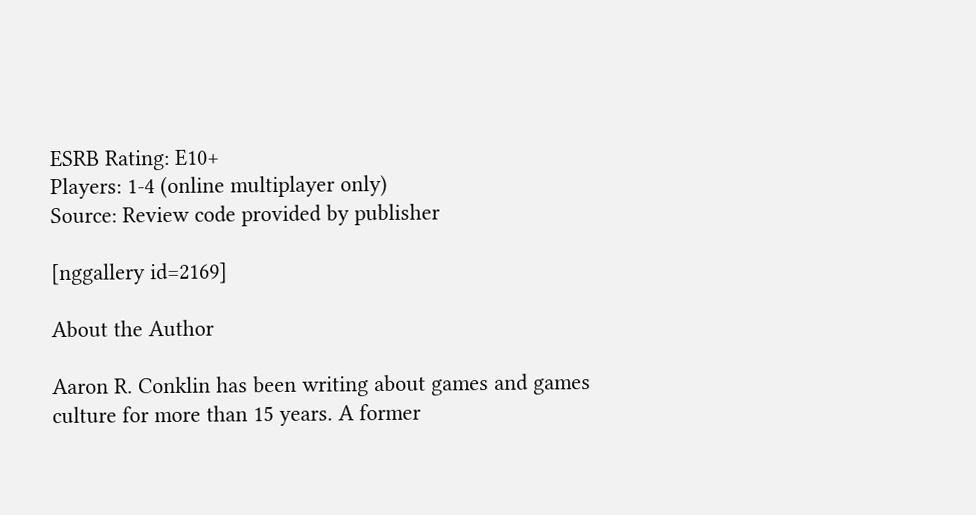ESRB Rating: E10+
Players: 1-4 (online multiplayer only)
Source: Review code provided by publisher

[nggallery id=2169]

About the Author

Aaron R. Conklin has been writing about games and games culture for more than 15 years. A former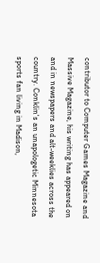contributor to Computer Games Magazine and Massive Magazine, his writing has appeared on and in newspapers and alt-weeklies across the country. Conklin's an unapologetic Minnesota sports fan living in Madison,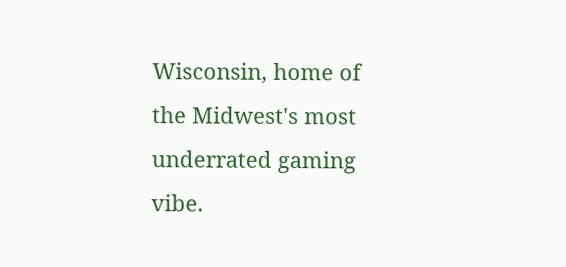Wisconsin, home of the Midwest's most underrated gaming vibe.